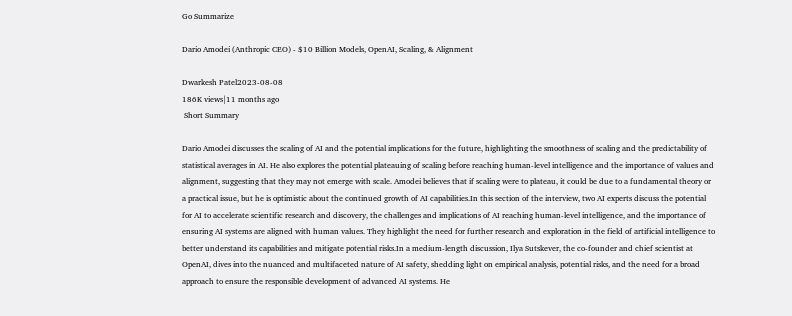Go Summarize

Dario Amodei (Anthropic CEO) - $10 Billion Models, OpenAI, Scaling, & Alignment

Dwarkesh Patel2023-08-08
186K views|11 months ago
 Short Summary

Dario Amodei discusses the scaling of AI and the potential implications for the future, highlighting the smoothness of scaling and the predictability of statistical averages in AI. He also explores the potential plateauing of scaling before reaching human-level intelligence and the importance of values and alignment, suggesting that they may not emerge with scale. Amodei believes that if scaling were to plateau, it could be due to a fundamental theory or a practical issue, but he is optimistic about the continued growth of AI capabilities.In this section of the interview, two AI experts discuss the potential for AI to accelerate scientific research and discovery, the challenges and implications of AI reaching human-level intelligence, and the importance of ensuring AI systems are aligned with human values. They highlight the need for further research and exploration in the field of artificial intelligence to better understand its capabilities and mitigate potential risks.In a medium-length discussion, Ilya Sutskever, the co-founder and chief scientist at OpenAI, dives into the nuanced and multifaceted nature of AI safety, shedding light on empirical analysis, potential risks, and the need for a broad approach to ensure the responsible development of advanced AI systems. He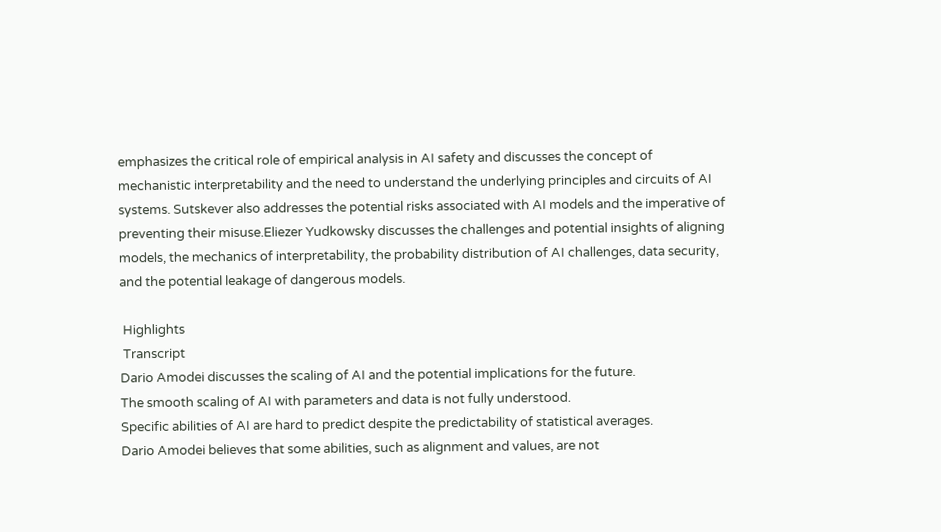emphasizes the critical role of empirical analysis in AI safety and discusses the concept of mechanistic interpretability and the need to understand the underlying principles and circuits of AI systems. Sutskever also addresses the potential risks associated with AI models and the imperative of preventing their misuse.Eliezer Yudkowsky discusses the challenges and potential insights of aligning models, the mechanics of interpretability, the probability distribution of AI challenges, data security, and the potential leakage of dangerous models.

 Highlights
 Transcript
Dario Amodei discusses the scaling of AI and the potential implications for the future.
The smooth scaling of AI with parameters and data is not fully understood.
Specific abilities of AI are hard to predict despite the predictability of statistical averages.
Dario Amodei believes that some abilities, such as alignment and values, are not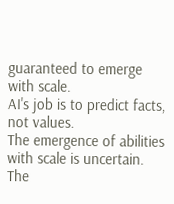guaranteed to emerge with scale.
AI's job is to predict facts, not values.
The emergence of abilities with scale is uncertain.
The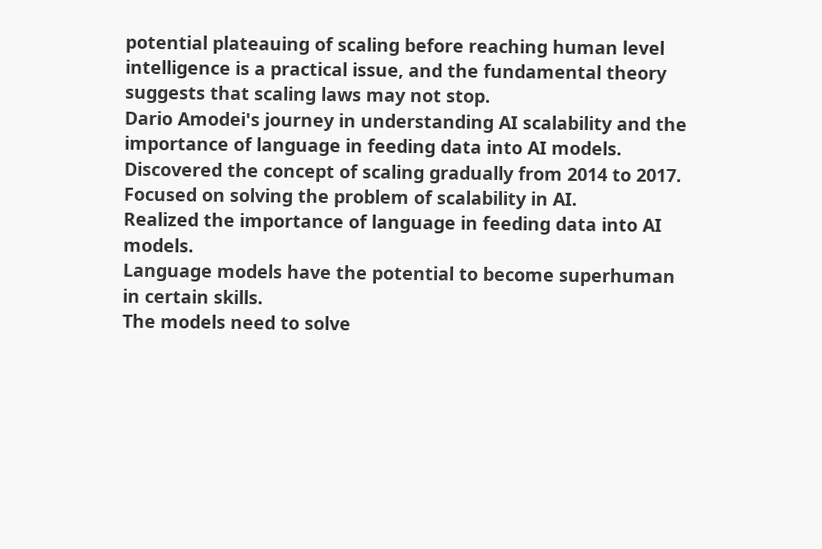potential plateauing of scaling before reaching human level intelligence is a practical issue, and the fundamental theory suggests that scaling laws may not stop.
Dario Amodei's journey in understanding AI scalability and the importance of language in feeding data into AI models.
Discovered the concept of scaling gradually from 2014 to 2017.
Focused on solving the problem of scalability in AI.
Realized the importance of language in feeding data into AI models.
Language models have the potential to become superhuman in certain skills.
The models need to solve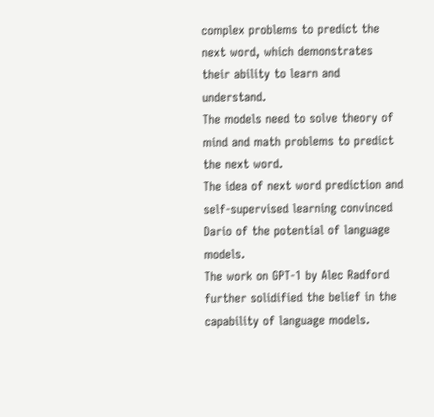complex problems to predict the next word, which demonstrates their ability to learn and understand.
The models need to solve theory of mind and math problems to predict the next word.
The idea of next word prediction and self-supervised learning convinced Dario of the potential of language models.
The work on GPT-1 by Alec Radford further solidified the belief in the capability of language models.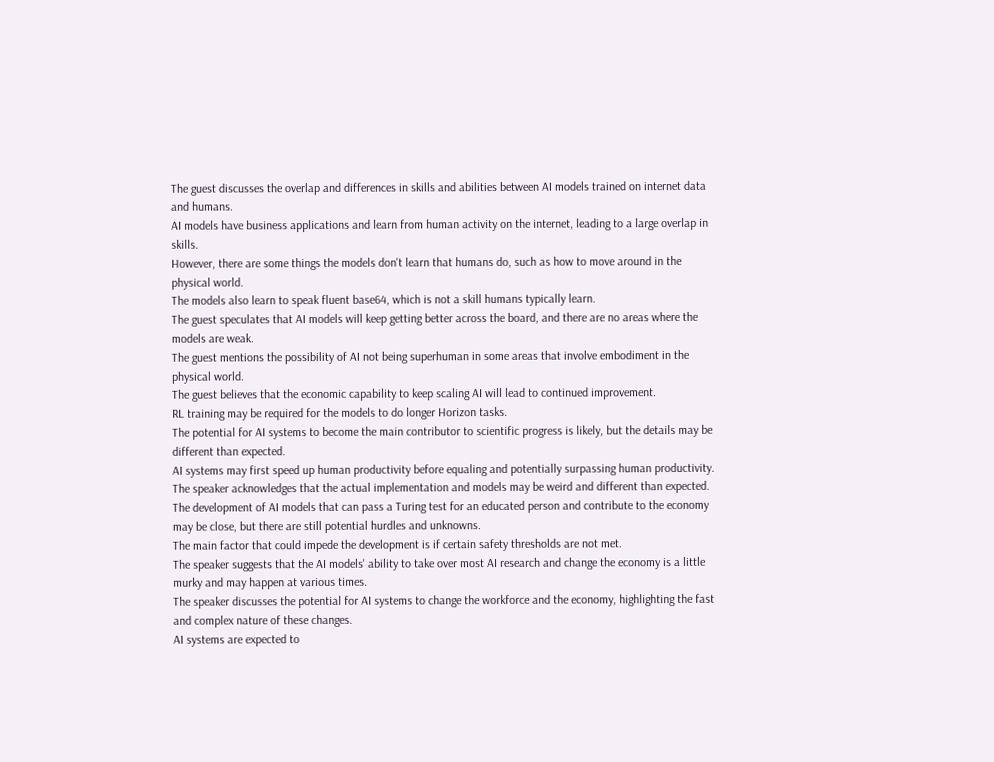The guest discusses the overlap and differences in skills and abilities between AI models trained on internet data and humans.
AI models have business applications and learn from human activity on the internet, leading to a large overlap in skills.
However, there are some things the models don't learn that humans do, such as how to move around in the physical world.
The models also learn to speak fluent base64, which is not a skill humans typically learn.
The guest speculates that AI models will keep getting better across the board, and there are no areas where the models are weak.
The guest mentions the possibility of AI not being superhuman in some areas that involve embodiment in the physical world.
The guest believes that the economic capability to keep scaling AI will lead to continued improvement.
RL training may be required for the models to do longer Horizon tasks.
The potential for AI systems to become the main contributor to scientific progress is likely, but the details may be different than expected.
AI systems may first speed up human productivity before equaling and potentially surpassing human productivity.
The speaker acknowledges that the actual implementation and models may be weird and different than expected.
The development of AI models that can pass a Turing test for an educated person and contribute to the economy may be close, but there are still potential hurdles and unknowns.
The main factor that could impede the development is if certain safety thresholds are not met.
The speaker suggests that the AI models' ability to take over most AI research and change the economy is a little murky and may happen at various times.
The speaker discusses the potential for AI systems to change the workforce and the economy, highlighting the fast and complex nature of these changes.
AI systems are expected to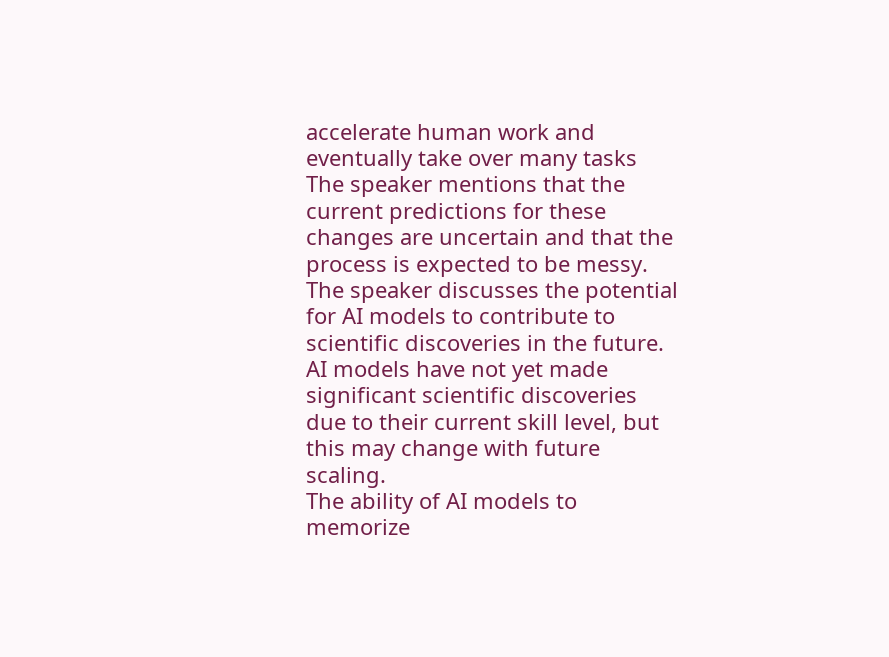accelerate human work and eventually take over many tasks
The speaker mentions that the current predictions for these changes are uncertain and that the process is expected to be messy.
The speaker discusses the potential for AI models to contribute to scientific discoveries in the future.
AI models have not yet made significant scientific discoveries due to their current skill level, but this may change with future scaling.
The ability of AI models to memorize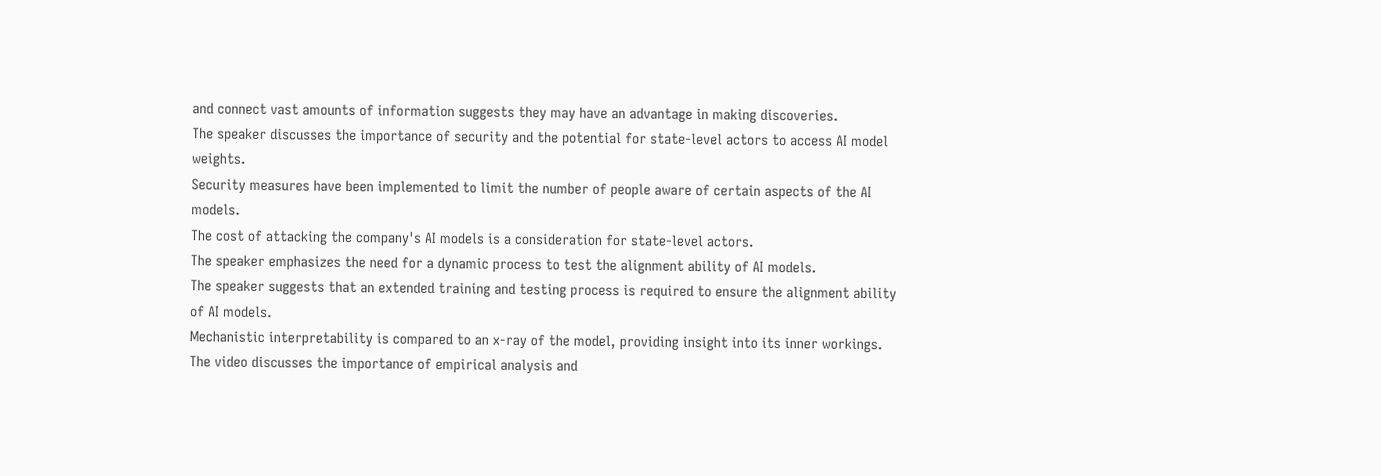and connect vast amounts of information suggests they may have an advantage in making discoveries.
The speaker discusses the importance of security and the potential for state-level actors to access AI model weights.
Security measures have been implemented to limit the number of people aware of certain aspects of the AI models.
The cost of attacking the company's AI models is a consideration for state-level actors.
The speaker emphasizes the need for a dynamic process to test the alignment ability of AI models.
The speaker suggests that an extended training and testing process is required to ensure the alignment ability of AI models.
Mechanistic interpretability is compared to an x-ray of the model, providing insight into its inner workings.
The video discusses the importance of empirical analysis and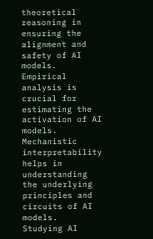theoretical reasoning in ensuring the alignment and safety of AI models.
Empirical analysis is crucial for estimating the activation of AI models.
Mechanistic interpretability helps in understanding the underlying principles and circuits of AI models.
Studying AI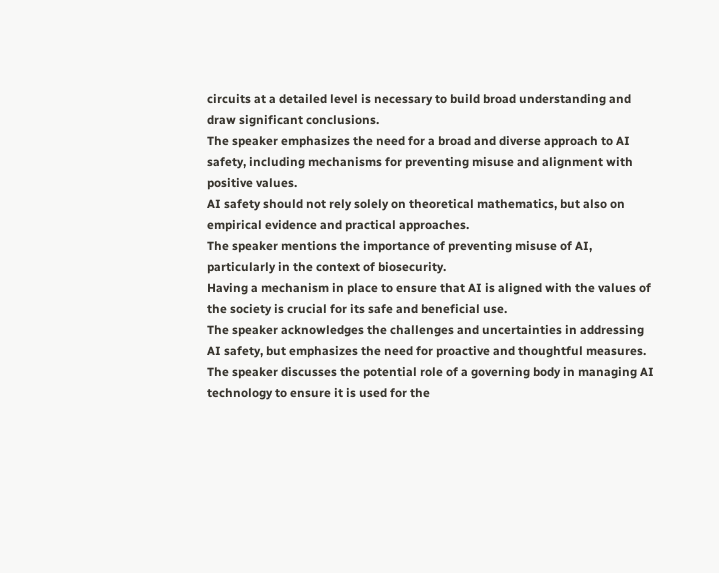circuits at a detailed level is necessary to build broad understanding and draw significant conclusions.
The speaker emphasizes the need for a broad and diverse approach to AI safety, including mechanisms for preventing misuse and alignment with positive values.
AI safety should not rely solely on theoretical mathematics, but also on empirical evidence and practical approaches.
The speaker mentions the importance of preventing misuse of AI, particularly in the context of biosecurity.
Having a mechanism in place to ensure that AI is aligned with the values of the society is crucial for its safe and beneficial use.
The speaker acknowledges the challenges and uncertainties in addressing AI safety, but emphasizes the need for proactive and thoughtful measures.
The speaker discusses the potential role of a governing body in managing AI technology to ensure it is used for the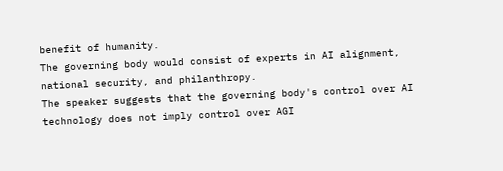benefit of humanity.
The governing body would consist of experts in AI alignment, national security, and philanthropy.
The speaker suggests that the governing body's control over AI technology does not imply control over AGI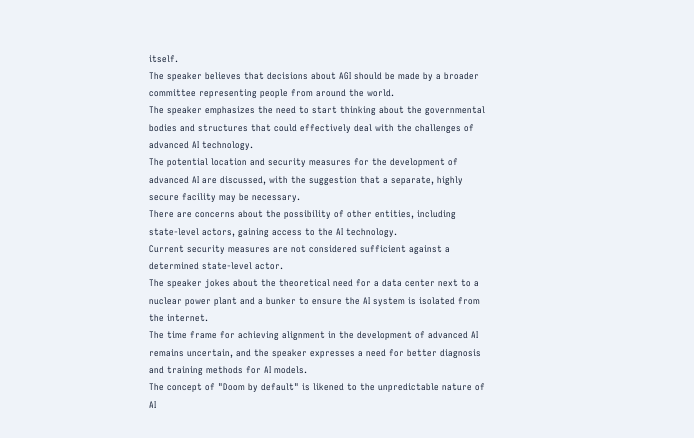itself.
The speaker believes that decisions about AGI should be made by a broader committee representing people from around the world.
The speaker emphasizes the need to start thinking about the governmental bodies and structures that could effectively deal with the challenges of advanced AI technology.
The potential location and security measures for the development of advanced AI are discussed, with the suggestion that a separate, highly secure facility may be necessary.
There are concerns about the possibility of other entities, including state-level actors, gaining access to the AI technology.
Current security measures are not considered sufficient against a determined state-level actor.
The speaker jokes about the theoretical need for a data center next to a nuclear power plant and a bunker to ensure the AI system is isolated from the internet.
The time frame for achieving alignment in the development of advanced AI remains uncertain, and the speaker expresses a need for better diagnosis and training methods for AI models.
The concept of "Doom by default" is likened to the unpredictable nature of AI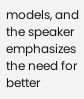models, and the speaker emphasizes the need for better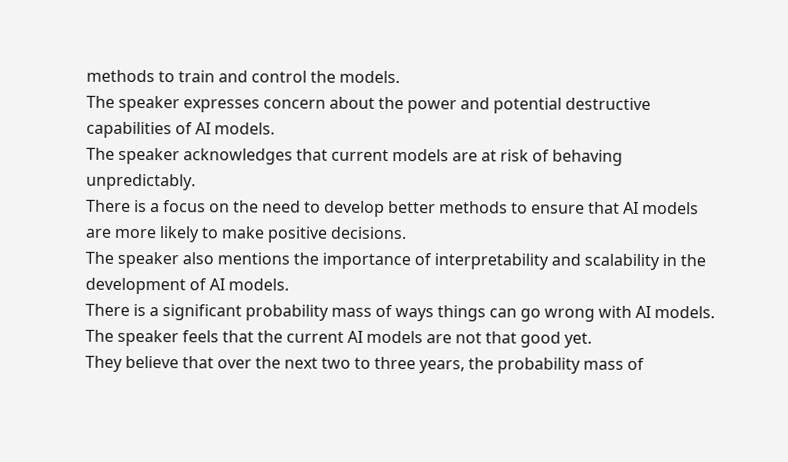methods to train and control the models.
The speaker expresses concern about the power and potential destructive capabilities of AI models.
The speaker acknowledges that current models are at risk of behaving unpredictably.
There is a focus on the need to develop better methods to ensure that AI models are more likely to make positive decisions.
The speaker also mentions the importance of interpretability and scalability in the development of AI models.
There is a significant probability mass of ways things can go wrong with AI models.
The speaker feels that the current AI models are not that good yet.
They believe that over the next two to three years, the probability mass of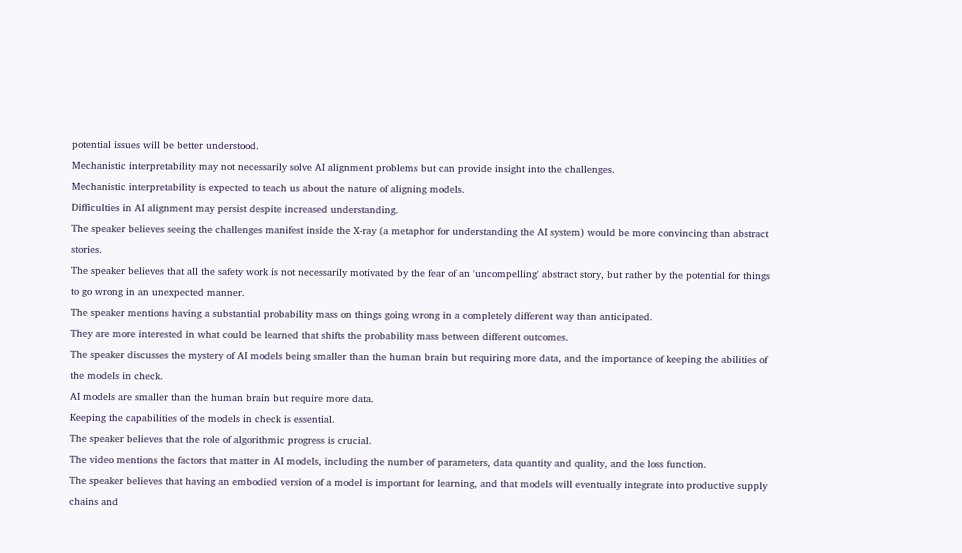potential issues will be better understood.
Mechanistic interpretability may not necessarily solve AI alignment problems but can provide insight into the challenges.
Mechanistic interpretability is expected to teach us about the nature of aligning models.
Difficulties in AI alignment may persist despite increased understanding.
The speaker believes seeing the challenges manifest inside the X-ray (a metaphor for understanding the AI system) would be more convincing than abstract stories.
The speaker believes that all the safety work is not necessarily motivated by the fear of an 'uncompelling' abstract story, but rather by the potential for things to go wrong in an unexpected manner.
The speaker mentions having a substantial probability mass on things going wrong in a completely different way than anticipated.
They are more interested in what could be learned that shifts the probability mass between different outcomes.
The speaker discusses the mystery of AI models being smaller than the human brain but requiring more data, and the importance of keeping the abilities of the models in check.
AI models are smaller than the human brain but require more data.
Keeping the capabilities of the models in check is essential.
The speaker believes that the role of algorithmic progress is crucial.
The video mentions the factors that matter in AI models, including the number of parameters, data quantity and quality, and the loss function.
The speaker believes that having an embodied version of a model is important for learning, and that models will eventually integrate into productive supply chains and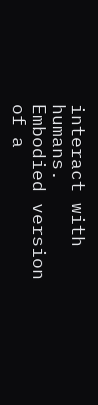interact with humans.
Embodied version of a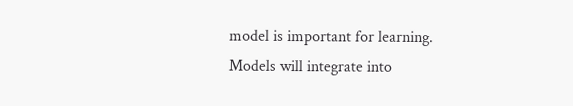model is important for learning.
Models will integrate into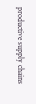productive supply chains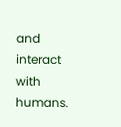and interact with humans.